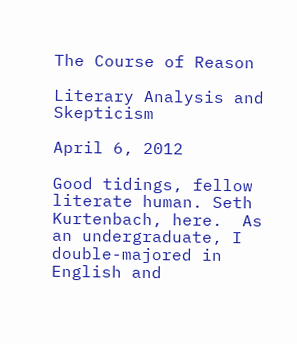The Course of Reason

Literary Analysis and Skepticism

April 6, 2012

Good tidings, fellow literate human. Seth Kurtenbach, here.  As an undergraduate, I double-majored in English and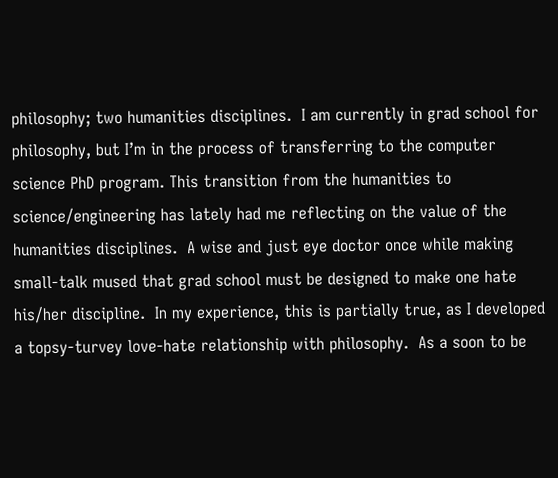philosophy; two humanities disciplines.  I am currently in grad school for philosophy, but I’m in the process of transferring to the computer science PhD program. This transition from the humanities to science/engineering has lately had me reflecting on the value of the humanities disciplines.  A wise and just eye doctor once while making small-talk mused that grad school must be designed to make one hate his/her discipline.  In my experience, this is partially true, as I developed a topsy-turvey love-hate relationship with philosophy.  As a soon to be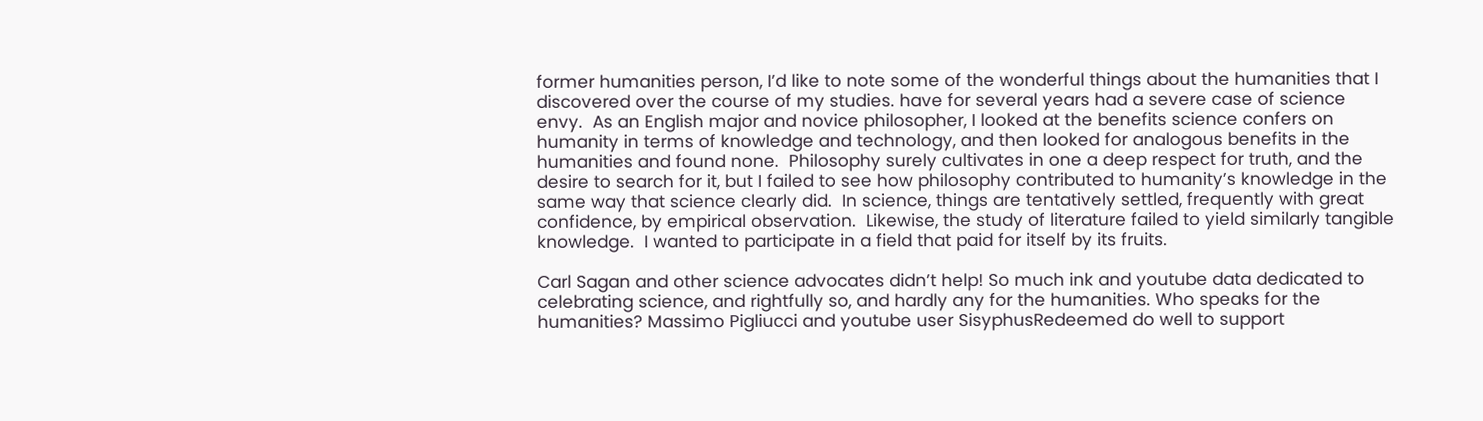former humanities person, I’d like to note some of the wonderful things about the humanities that I discovered over the course of my studies. have for several years had a severe case of science envy.  As an English major and novice philosopher, I looked at the benefits science confers on humanity in terms of knowledge and technology, and then looked for analogous benefits in the humanities and found none.  Philosophy surely cultivates in one a deep respect for truth, and the desire to search for it, but I failed to see how philosophy contributed to humanity’s knowledge in the same way that science clearly did.  In science, things are tentatively settled, frequently with great confidence, by empirical observation.  Likewise, the study of literature failed to yield similarly tangible knowledge.  I wanted to participate in a field that paid for itself by its fruits.

Carl Sagan and other science advocates didn’t help! So much ink and youtube data dedicated to celebrating science, and rightfully so, and hardly any for the humanities. Who speaks for the humanities? Massimo Pigliucci and youtube user SisyphusRedeemed do well to support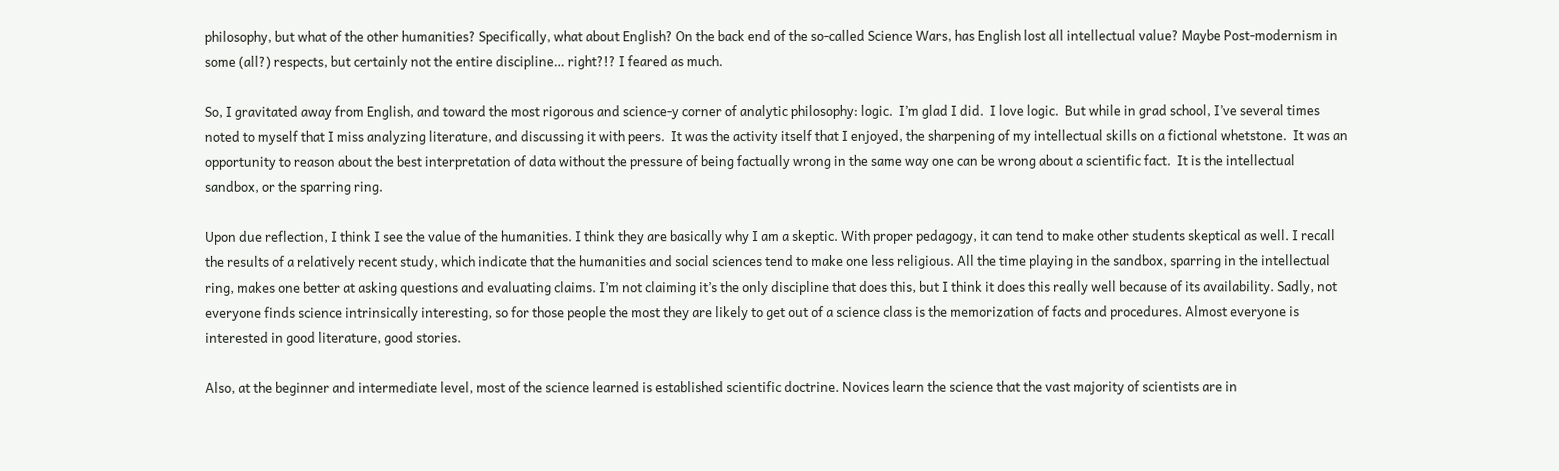philosophy, but what of the other humanities? Specifically, what about English? On the back end of the so-called Science Wars, has English lost all intellectual value? Maybe Post-modernism in some (all?) respects, but certainly not the entire discipline… right?!? I feared as much.

So, I gravitated away from English, and toward the most rigorous and science-y corner of analytic philosophy: logic.  I’m glad I did.  I love logic.  But while in grad school, I’ve several times noted to myself that I miss analyzing literature, and discussing it with peers.  It was the activity itself that I enjoyed, the sharpening of my intellectual skills on a fictional whetstone.  It was an opportunity to reason about the best interpretation of data without the pressure of being factually wrong in the same way one can be wrong about a scientific fact.  It is the intellectual sandbox, or the sparring ring.

Upon due reflection, I think I see the value of the humanities. I think they are basically why I am a skeptic. With proper pedagogy, it can tend to make other students skeptical as well. I recall the results of a relatively recent study, which indicate that the humanities and social sciences tend to make one less religious. All the time playing in the sandbox, sparring in the intellectual ring, makes one better at asking questions and evaluating claims. I’m not claiming it’s the only discipline that does this, but I think it does this really well because of its availability. Sadly, not everyone finds science intrinsically interesting, so for those people the most they are likely to get out of a science class is the memorization of facts and procedures. Almost everyone is interested in good literature, good stories.

Also, at the beginner and intermediate level, most of the science learned is established scientific doctrine. Novices learn the science that the vast majority of scientists are in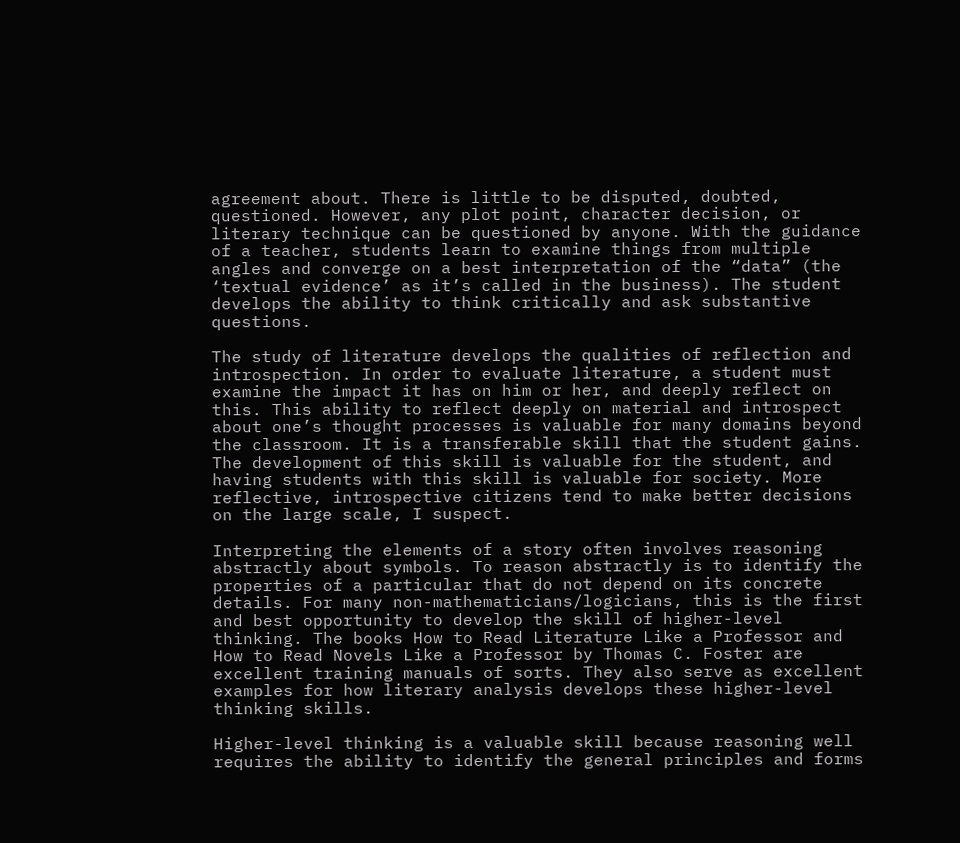agreement about. There is little to be disputed, doubted, questioned. However, any plot point, character decision, or literary technique can be questioned by anyone. With the guidance of a teacher, students learn to examine things from multiple angles and converge on a best interpretation of the “data” (the ‘textual evidence’ as it’s called in the business). The student develops the ability to think critically and ask substantive questions.

The study of literature develops the qualities of reflection and introspection. In order to evaluate literature, a student must examine the impact it has on him or her, and deeply reflect on this. This ability to reflect deeply on material and introspect about one’s thought processes is valuable for many domains beyond the classroom. It is a transferable skill that the student gains. The development of this skill is valuable for the student, and having students with this skill is valuable for society. More reflective, introspective citizens tend to make better decisions on the large scale, I suspect.

Interpreting the elements of a story often involves reasoning abstractly about symbols. To reason abstractly is to identify the properties of a particular that do not depend on its concrete details. For many non-mathematicians/logicians, this is the first and best opportunity to develop the skill of higher-level thinking. The books How to Read Literature Like a Professor and How to Read Novels Like a Professor by Thomas C. Foster are excellent training manuals of sorts. They also serve as excellent examples for how literary analysis develops these higher-level thinking skills.

Higher-level thinking is a valuable skill because reasoning well requires the ability to identify the general principles and forms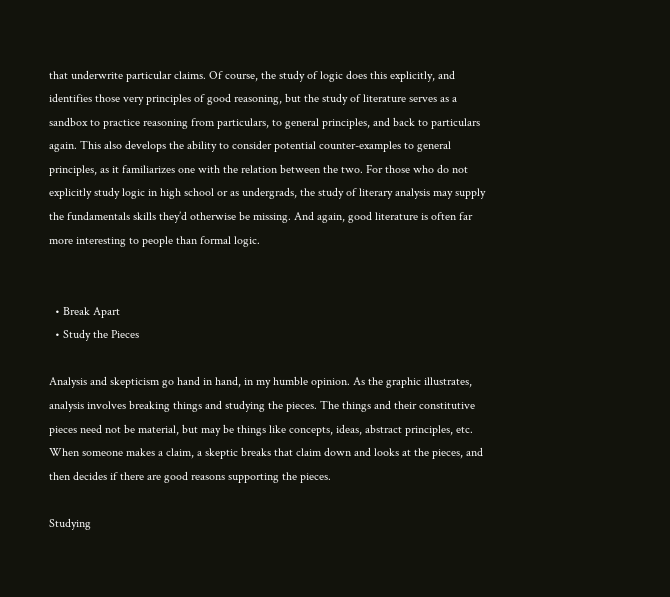that underwrite particular claims. Of course, the study of logic does this explicitly, and identifies those very principles of good reasoning, but the study of literature serves as a sandbox to practice reasoning from particulars, to general principles, and back to particulars again. This also develops the ability to consider potential counter-examples to general principles, as it familiarizes one with the relation between the two. For those who do not explicitly study logic in high school or as undergrads, the study of literary analysis may supply the fundamentals skills they’d otherwise be missing. And again, good literature is often far more interesting to people than formal logic.


  • Break Apart
  • Study the Pieces

Analysis and skepticism go hand in hand, in my humble opinion. As the graphic illustrates, analysis involves breaking things and studying the pieces. The things and their constitutive pieces need not be material, but may be things like concepts, ideas, abstract principles, etc. When someone makes a claim, a skeptic breaks that claim down and looks at the pieces, and then decides if there are good reasons supporting the pieces.

Studying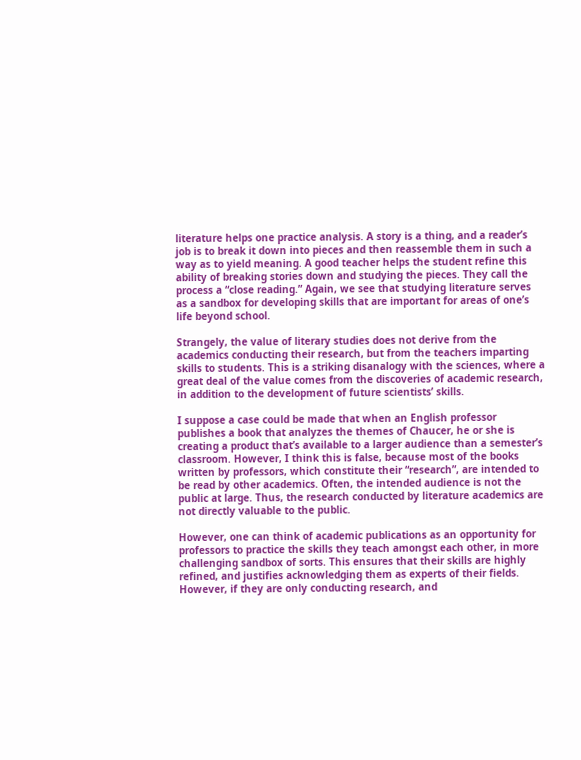literature helps one practice analysis. A story is a thing, and a reader’s job is to break it down into pieces and then reassemble them in such a way as to yield meaning. A good teacher helps the student refine this ability of breaking stories down and studying the pieces. They call the process a “close reading.” Again, we see that studying literature serves as a sandbox for developing skills that are important for areas of one’s life beyond school.

Strangely, the value of literary studies does not derive from the academics conducting their research, but from the teachers imparting skills to students. This is a striking disanalogy with the sciences, where a great deal of the value comes from the discoveries of academic research, in addition to the development of future scientists’ skills.

I suppose a case could be made that when an English professor publishes a book that analyzes the themes of Chaucer, he or she is creating a product that’s available to a larger audience than a semester’s classroom. However, I think this is false, because most of the books written by professors, which constitute their “research”, are intended to be read by other academics. Often, the intended audience is not the public at large. Thus, the research conducted by literature academics are not directly valuable to the public.

However, one can think of academic publications as an opportunity for professors to practice the skills they teach amongst each other, in more challenging sandbox of sorts. This ensures that their skills are highly refined, and justifies acknowledging them as experts of their fields. However, if they are only conducting research, and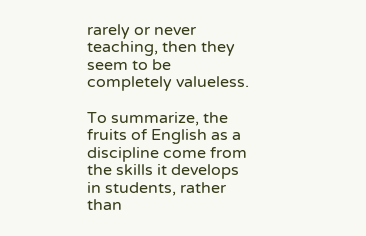rarely or never teaching, then they seem to be completely valueless.

To summarize, the fruits of English as a discipline come from the skills it develops in students, rather than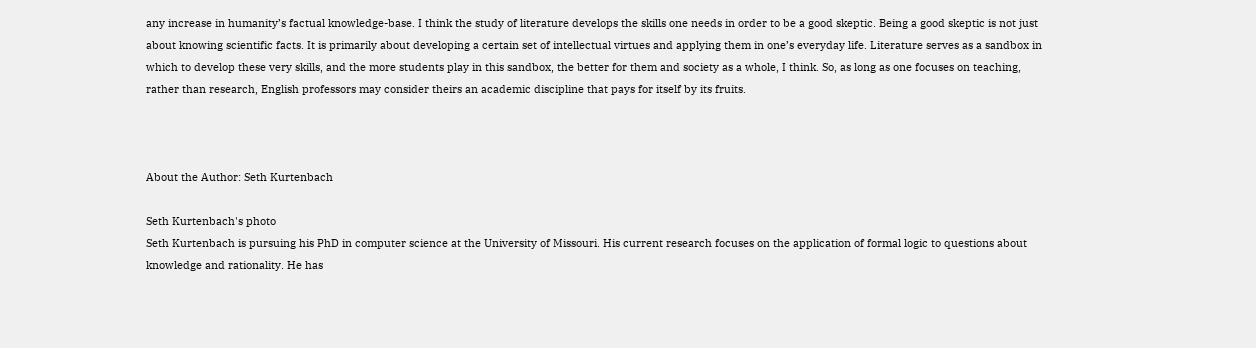any increase in humanity’s factual knowledge-base. I think the study of literature develops the skills one needs in order to be a good skeptic. Being a good skeptic is not just about knowing scientific facts. It is primarily about developing a certain set of intellectual virtues and applying them in one’s everyday life. Literature serves as a sandbox in which to develop these very skills, and the more students play in this sandbox, the better for them and society as a whole, I think. So, as long as one focuses on teaching, rather than research, English professors may consider theirs an academic discipline that pays for itself by its fruits.



About the Author: Seth Kurtenbach

Seth Kurtenbach's photo
Seth Kurtenbach is pursuing his PhD in computer science at the University of Missouri. His current research focuses on the application of formal logic to questions about knowledge and rationality. He has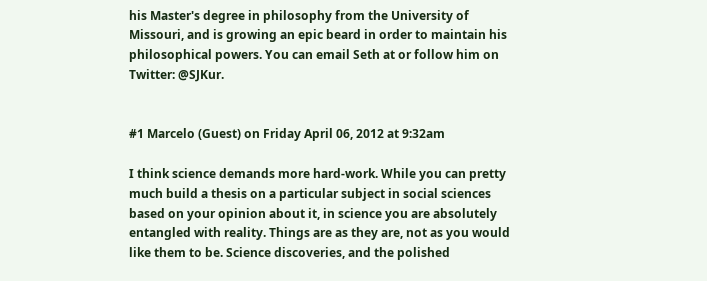his Master's degree in philosophy from the University of Missouri, and is growing an epic beard in order to maintain his philosophical powers. You can email Seth at or follow him on Twitter: @SJKur.


#1 Marcelo (Guest) on Friday April 06, 2012 at 9:32am

I think science demands more hard-work. While you can pretty much build a thesis on a particular subject in social sciences based on your opinion about it, in science you are absolutely entangled with reality. Things are as they are, not as you would like them to be. Science discoveries, and the polished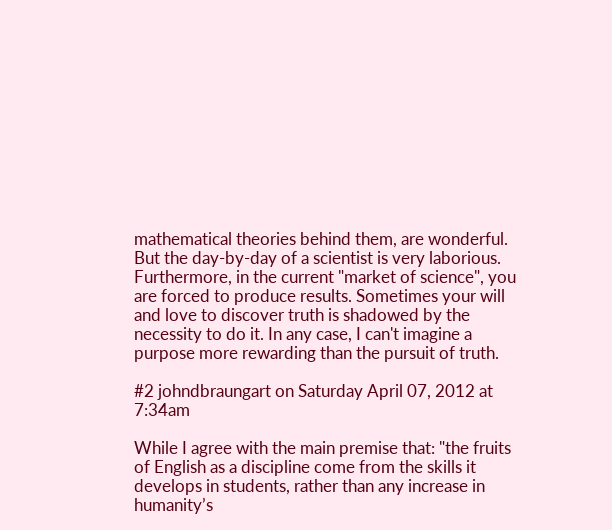mathematical theories behind them, are wonderful. But the day-by-day of a scientist is very laborious. Furthermore, in the current "market of science", you are forced to produce results. Sometimes your will and love to discover truth is shadowed by the necessity to do it. In any case, I can't imagine a purpose more rewarding than the pursuit of truth.

#2 johndbraungart on Saturday April 07, 2012 at 7:34am

While I agree with the main premise that: "the fruits of English as a discipline come from the skills it develops in students, rather than any increase in humanity’s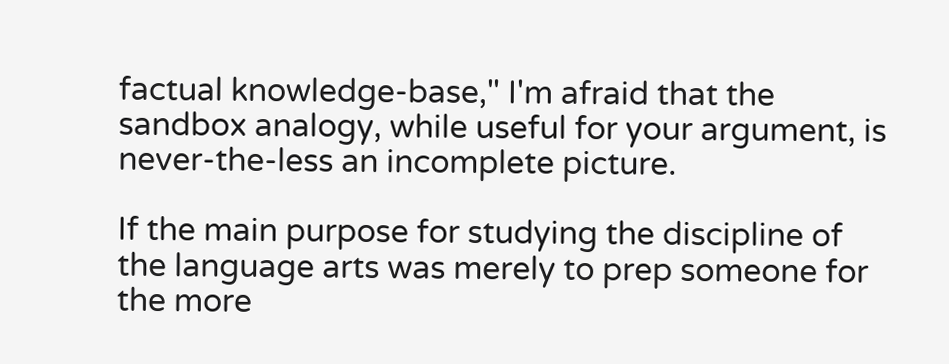factual knowledge-base," I'm afraid that the sandbox analogy, while useful for your argument, is never-the-less an incomplete picture.

If the main purpose for studying the discipline of the language arts was merely to prep someone for the more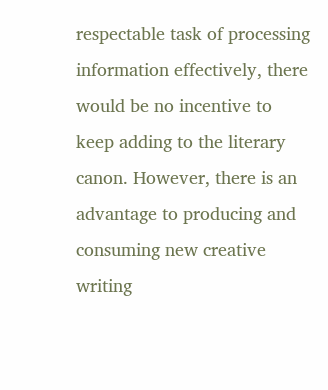respectable task of processing information effectively, there would be no incentive to keep adding to the literary canon. However, there is an advantage to producing and consuming new creative writing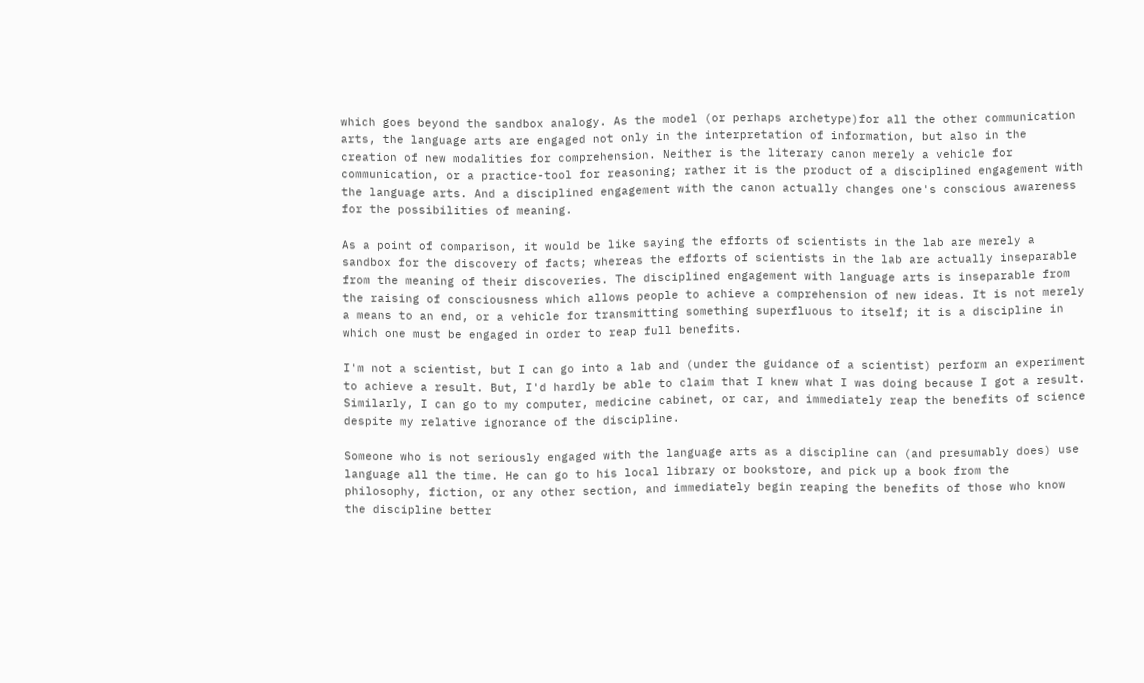which goes beyond the sandbox analogy. As the model (or perhaps archetype)for all the other communication arts, the language arts are engaged not only in the interpretation of information, but also in the creation of new modalities for comprehension. Neither is the literary canon merely a vehicle for communication, or a practice-tool for reasoning; rather it is the product of a disciplined engagement with the language arts. And a disciplined engagement with the canon actually changes one's conscious awareness for the possibilities of meaning.

As a point of comparison, it would be like saying the efforts of scientists in the lab are merely a sandbox for the discovery of facts; whereas the efforts of scientists in the lab are actually inseparable from the meaning of their discoveries. The disciplined engagement with language arts is inseparable from the raising of consciousness which allows people to achieve a comprehension of new ideas. It is not merely a means to an end, or a vehicle for transmitting something superfluous to itself; it is a discipline in which one must be engaged in order to reap full benefits.

I'm not a scientist, but I can go into a lab and (under the guidance of a scientist) perform an experiment to achieve a result. But, I'd hardly be able to claim that I knew what I was doing because I got a result. Similarly, I can go to my computer, medicine cabinet, or car, and immediately reap the benefits of science despite my relative ignorance of the discipline.

Someone who is not seriously engaged with the language arts as a discipline can (and presumably does) use language all the time. He can go to his local library or bookstore, and pick up a book from the philosophy, fiction, or any other section, and immediately begin reaping the benefits of those who know the discipline better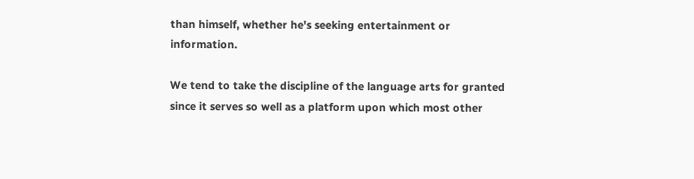than himself, whether he's seeking entertainment or information.

We tend to take the discipline of the language arts for granted since it serves so well as a platform upon which most other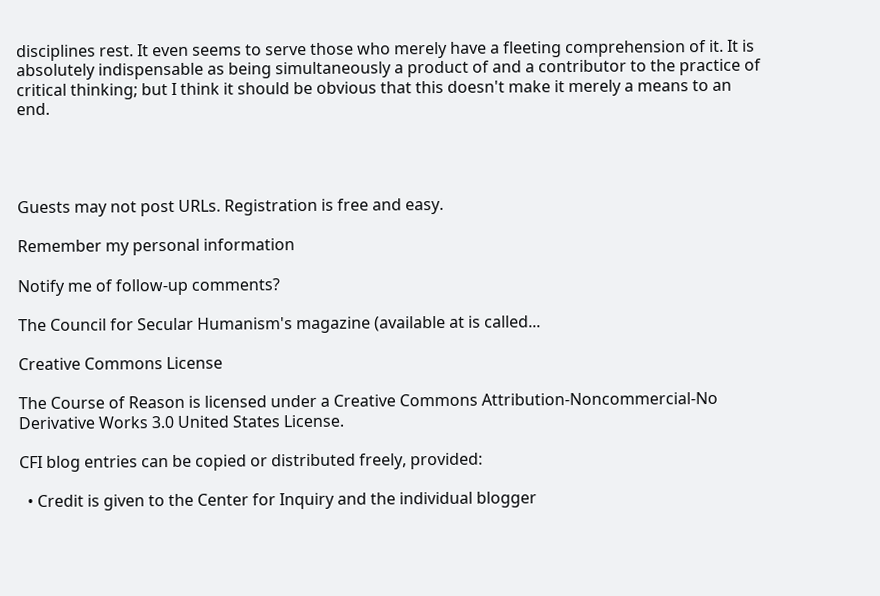disciplines rest. It even seems to serve those who merely have a fleeting comprehension of it. It is absolutely indispensable as being simultaneously a product of and a contributor to the practice of critical thinking; but I think it should be obvious that this doesn't make it merely a means to an end.




Guests may not post URLs. Registration is free and easy.

Remember my personal information

Notify me of follow-up comments?

The Council for Secular Humanism's magazine (available at is called...

Creative Commons License

The Course of Reason is licensed under a Creative Commons Attribution-Noncommercial-No Derivative Works 3.0 United States License.

CFI blog entries can be copied or distributed freely, provided:

  • Credit is given to the Center for Inquiry and the individual blogger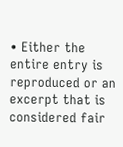• Either the entire entry is reproduced or an excerpt that is considered fair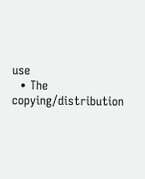use
  • The copying/distribution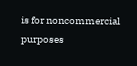is for noncommercial purposes